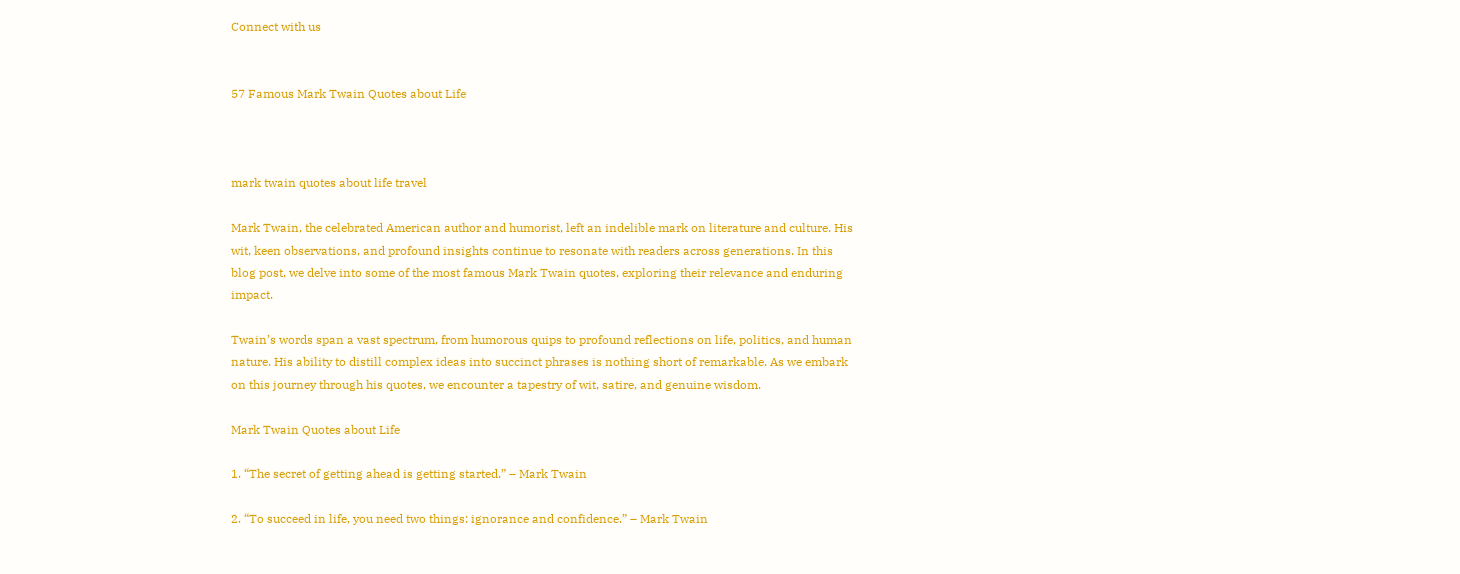Connect with us


57 Famous Mark Twain Quotes about Life



mark twain quotes about life travel

Mark Twain, the celebrated American author and humorist, left an indelible mark on literature and culture. His wit, keen observations, and profound insights continue to resonate with readers across generations. In this blog post, we delve into some of the most famous Mark Twain quotes, exploring their relevance and enduring impact.

Twain’s words span a vast spectrum, from humorous quips to profound reflections on life, politics, and human nature. His ability to distill complex ideas into succinct phrases is nothing short of remarkable. As we embark on this journey through his quotes, we encounter a tapestry of wit, satire, and genuine wisdom.

Mark Twain Quotes about Life

1. “The secret of getting ahead is getting started.” – Mark Twain

2. “To succeed in life, you need two things: ignorance and confidence.” – Mark Twain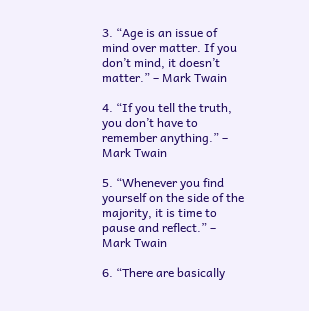3. “Age is an issue of mind over matter. If you don’t mind, it doesn’t matter.” – Mark Twain

4. “If you tell the truth, you don’t have to remember anything.” – Mark Twain

5. “Whenever you find yourself on the side of the majority, it is time to pause and reflect.” – Mark Twain

6. “There are basically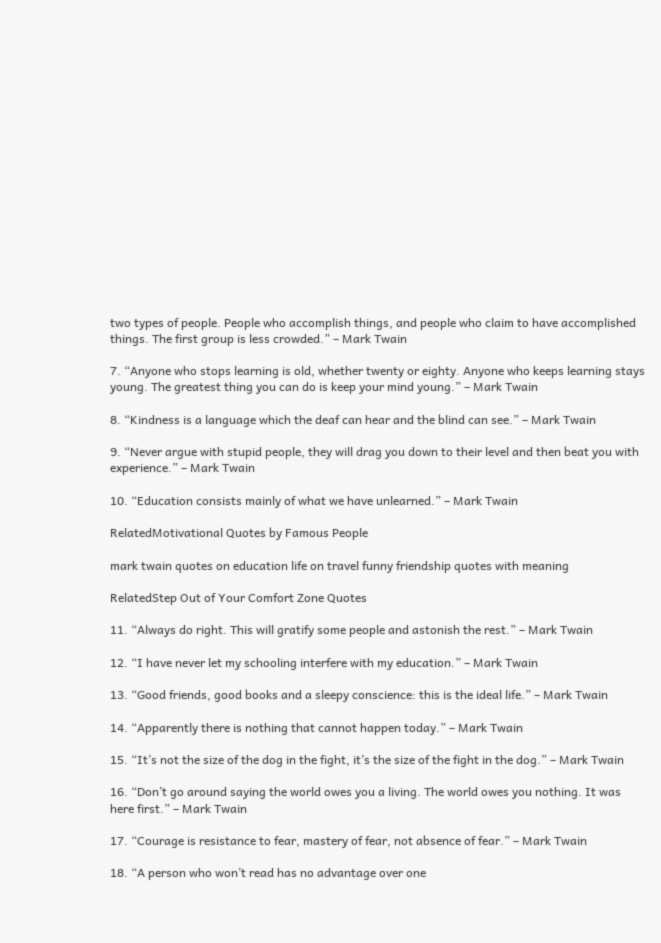two types of people. People who accomplish things, and people who claim to have accomplished things. The first group is less crowded.” – Mark Twain

7. “Anyone who stops learning is old, whether twenty or eighty. Anyone who keeps learning stays young. The greatest thing you can do is keep your mind young.” – Mark Twain

8. “Kindness is a language which the deaf can hear and the blind can see.” – Mark Twain

9. “Never argue with stupid people, they will drag you down to their level and then beat you with experience.” – Mark Twain

10. “Education consists mainly of what we have unlearned.” – Mark Twain

RelatedMotivational Quotes by Famous People

mark twain quotes on education life on travel funny friendship quotes with meaning

RelatedStep Out of Your Comfort Zone Quotes

11. “Always do right. This will gratify some people and astonish the rest.” – Mark Twain

12. “I have never let my schooling interfere with my education.” – Mark Twain

13. “Good friends, good books and a sleepy conscience: this is the ideal life.” – Mark Twain

14. “Apparently there is nothing that cannot happen today.” – Mark Twain

15. “It’s not the size of the dog in the fight, it’s the size of the fight in the dog.” – Mark Twain

16. “Don’t go around saying the world owes you a living. The world owes you nothing. It was here first.” – Mark Twain

17. “Courage is resistance to fear, mastery of fear, not absence of fear.” – Mark Twain

18. “A person who won’t read has no advantage over one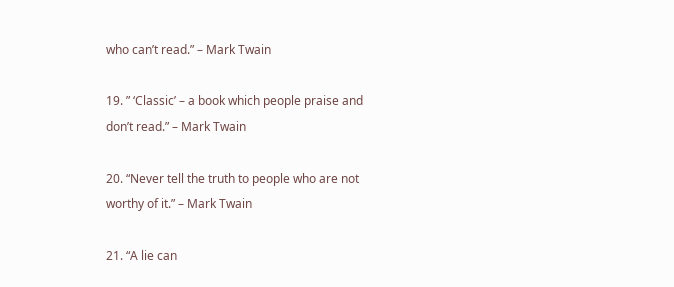who can’t read.” – Mark Twain

19. ” ‘Classic’ – a book which people praise and don’t read.” – Mark Twain

20. “Never tell the truth to people who are not worthy of it.” – Mark Twain

21. “A lie can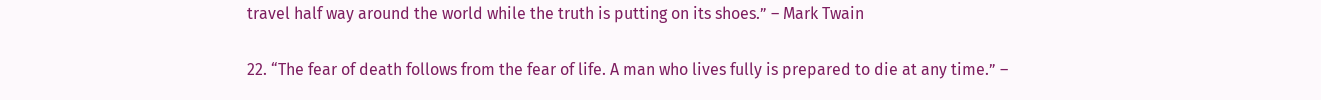travel half way around the world while the truth is putting on its shoes.” – Mark Twain

22. “The fear of death follows from the fear of life. A man who lives fully is prepared to die at any time.” –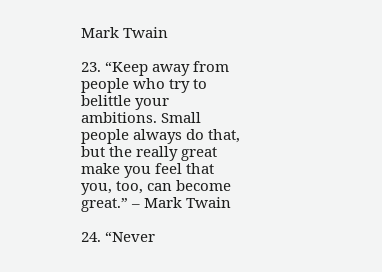Mark Twain

23. “Keep away from people who try to belittle your ambitions. Small people always do that, but the really great make you feel that you, too, can become great.” – Mark Twain

24. “Never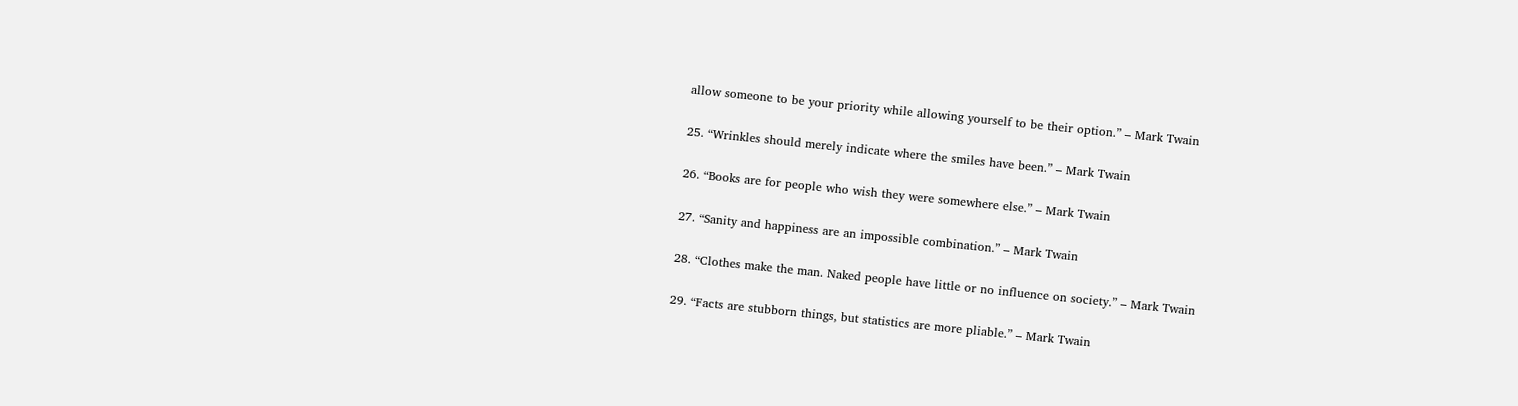allow someone to be your priority while allowing yourself to be their option.” – Mark Twain

25. “Wrinkles should merely indicate where the smiles have been.” – Mark Twain

26. “Books are for people who wish they were somewhere else.” – Mark Twain

27. “Sanity and happiness are an impossible combination.” – Mark Twain

28. “Clothes make the man. Naked people have little or no influence on society.” – Mark Twain

29. “Facts are stubborn things, but statistics are more pliable.” – Mark Twain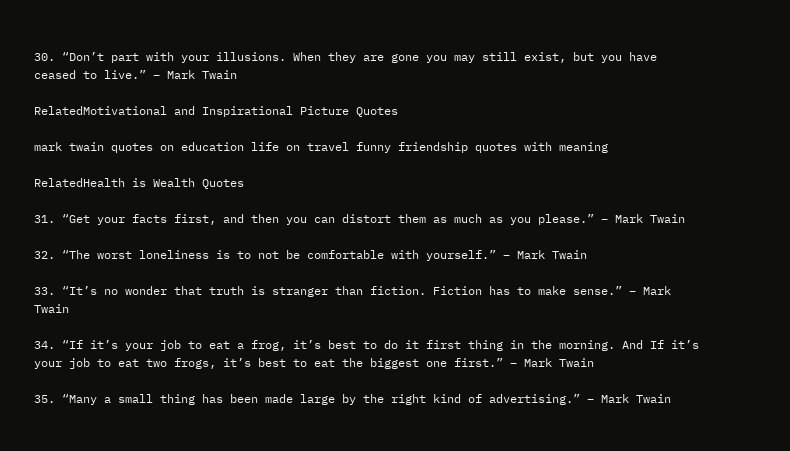30. “Don’t part with your illusions. When they are gone you may still exist, but you have ceased to live.” – Mark Twain

RelatedMotivational and Inspirational Picture Quotes

mark twain quotes on education life on travel funny friendship quotes with meaning

RelatedHealth is Wealth Quotes

31. “Get your facts first, and then you can distort them as much as you please.” – Mark Twain

32. “The worst loneliness is to not be comfortable with yourself.” – Mark Twain

33. “It’s no wonder that truth is stranger than fiction. Fiction has to make sense.” – Mark Twain

34. “If it’s your job to eat a frog, it’s best to do it first thing in the morning. And If it’s your job to eat two frogs, it’s best to eat the biggest one first.” – Mark Twain

35. “Many a small thing has been made large by the right kind of advertising.” – Mark Twain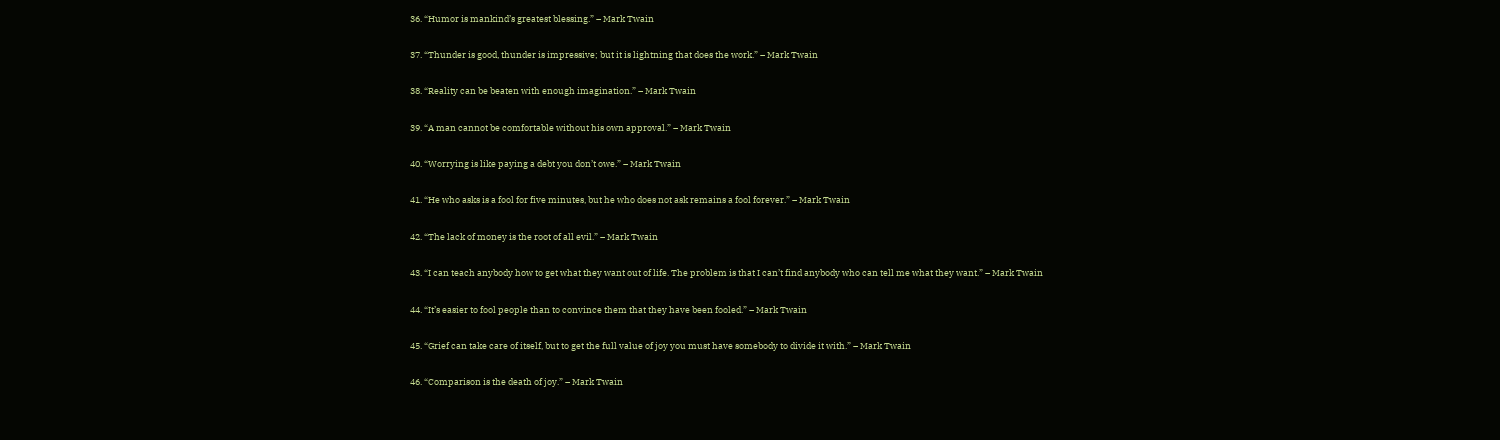36. “Humor is mankind’s greatest blessing.” – Mark Twain

37. “Thunder is good, thunder is impressive; but it is lightning that does the work.” – Mark Twain

38. “Reality can be beaten with enough imagination.” – Mark Twain

39. “A man cannot be comfortable without his own approval.” – Mark Twain

40. “Worrying is like paying a debt you don’t owe.” – Mark Twain

41. “He who asks is a fool for five minutes, but he who does not ask remains a fool forever.” – Mark Twain

42. “The lack of money is the root of all evil.” – Mark Twain

43. “I can teach anybody how to get what they want out of life. The problem is that I can’t find anybody who can tell me what they want.” – Mark Twain

44. “It’s easier to fool people than to convince them that they have been fooled.” – Mark Twain

45. “Grief can take care of itself, but to get the full value of joy you must have somebody to divide it with.” – Mark Twain

46. “Comparison is the death of joy.” – Mark Twain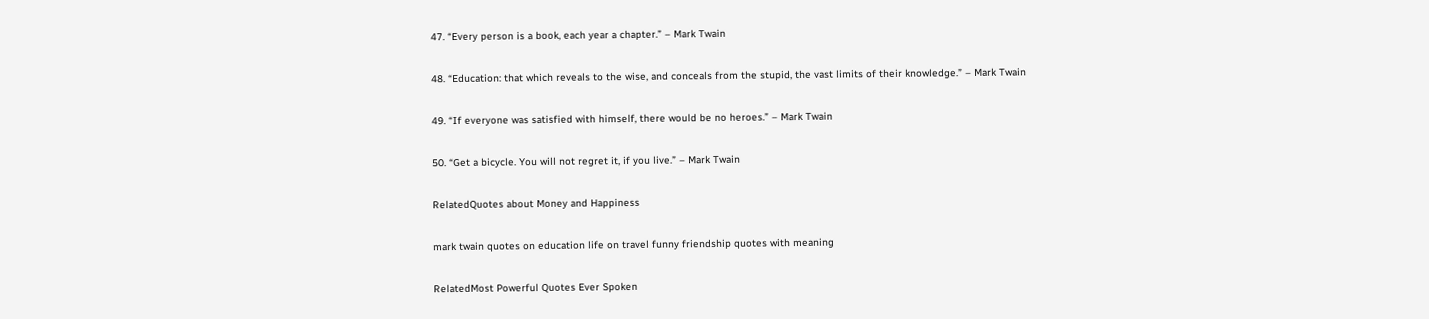47. “Every person is a book, each year a chapter.” – Mark Twain

48. “Education: that which reveals to the wise, and conceals from the stupid, the vast limits of their knowledge.” – Mark Twain

49. “If everyone was satisfied with himself, there would be no heroes.” – Mark Twain

50. “Get a bicycle. You will not regret it, if you live.” – Mark Twain

RelatedQuotes about Money and Happiness

mark twain quotes on education life on travel funny friendship quotes with meaning

RelatedMost Powerful Quotes Ever Spoken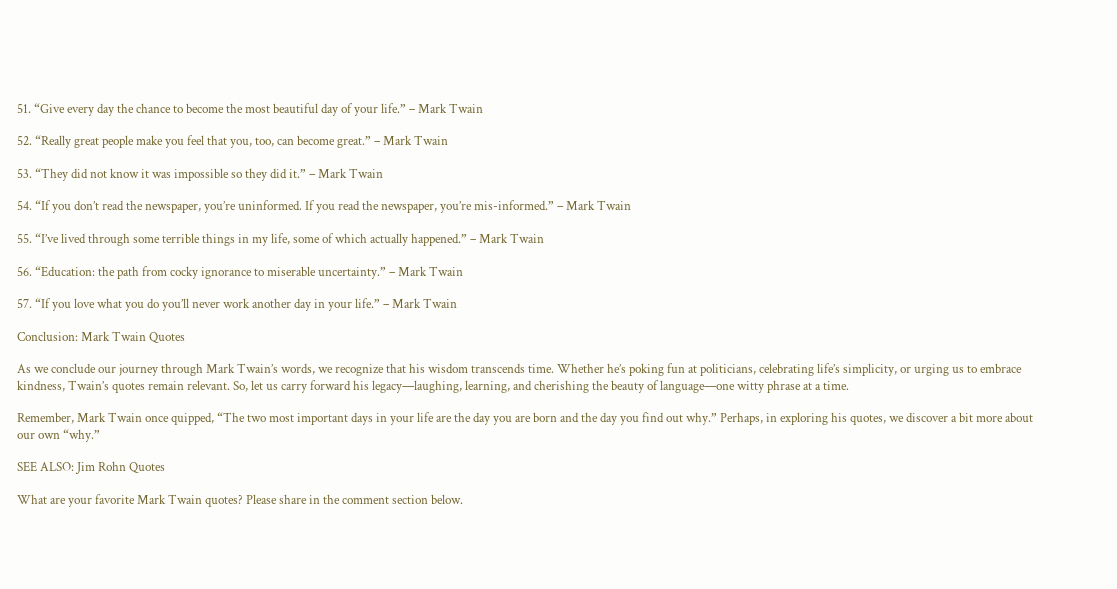51. “Give every day the chance to become the most beautiful day of your life.” – Mark Twain

52. “Really great people make you feel that you, too, can become great.” – Mark Twain

53. “They did not know it was impossible so they did it.” – Mark Twain

54. “If you don’t read the newspaper, you’re uninformed. If you read the newspaper, you’re mis-informed.” – Mark Twain

55. “I’ve lived through some terrible things in my life, some of which actually happened.” – Mark Twain

56. “Education: the path from cocky ignorance to miserable uncertainty.” – Mark Twain

57. “If you love what you do you’ll never work another day in your life.” – Mark Twain

Conclusion: Mark Twain Quotes

As we conclude our journey through Mark Twain’s words, we recognize that his wisdom transcends time. Whether he’s poking fun at politicians, celebrating life’s simplicity, or urging us to embrace kindness, Twain’s quotes remain relevant. So, let us carry forward his legacy—laughing, learning, and cherishing the beauty of language—one witty phrase at a time.

Remember, Mark Twain once quipped, “The two most important days in your life are the day you are born and the day you find out why.” Perhaps, in exploring his quotes, we discover a bit more about our own “why.”

SEE ALSO: Jim Rohn Quotes

What are your favorite Mark Twain quotes? Please share in the comment section below.